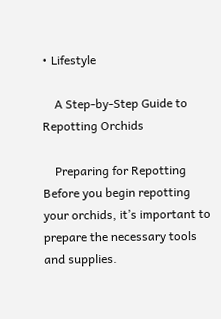• Lifestyle

    A Step-by-Step Guide to Repotting Orchids

    Preparing for Repotting Before you begin repotting your orchids, it’s important to prepare the necessary tools and supplies.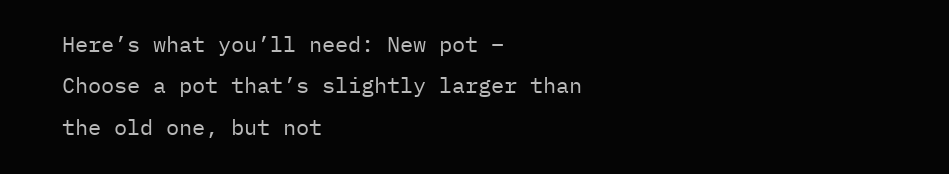Here’s what you’ll need: New pot – Choose a pot that’s slightly larger than the old one, but not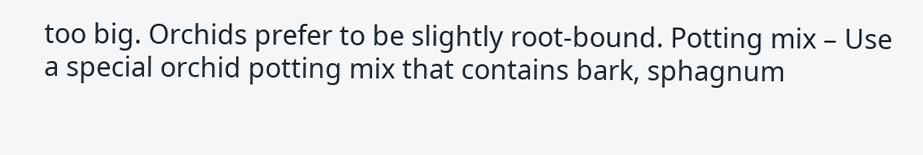too big. Orchids prefer to be slightly root-bound. Potting mix – Use a special orchid potting mix that contains bark, sphagnum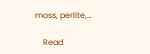moss, perlite,…

    Read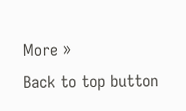More »
Back to top button